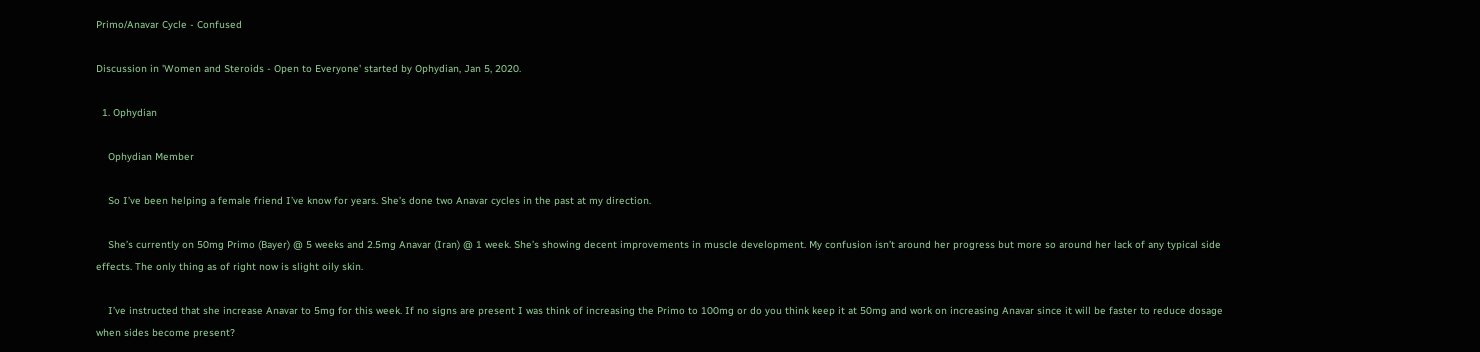Primo/Anavar Cycle - Confused

Discussion in 'Women and Steroids - Open to Everyone' started by Ophydian, Jan 5, 2020.

  1. Ophydian

    Ophydian Member

    So I’ve been helping a female friend I’ve know for years. She’s done two Anavar cycles in the past at my direction.

    She’s currently on 50mg Primo (Bayer) @ 5 weeks and 2.5mg Anavar (Iran) @ 1 week. She’s showing decent improvements in muscle development. My confusion isn’t around her progress but more so around her lack of any typical side effects. The only thing as of right now is slight oily skin.

    I’ve instructed that she increase Anavar to 5mg for this week. If no signs are present I was think of increasing the Primo to 100mg or do you think keep it at 50mg and work on increasing Anavar since it will be faster to reduce dosage when sides become present?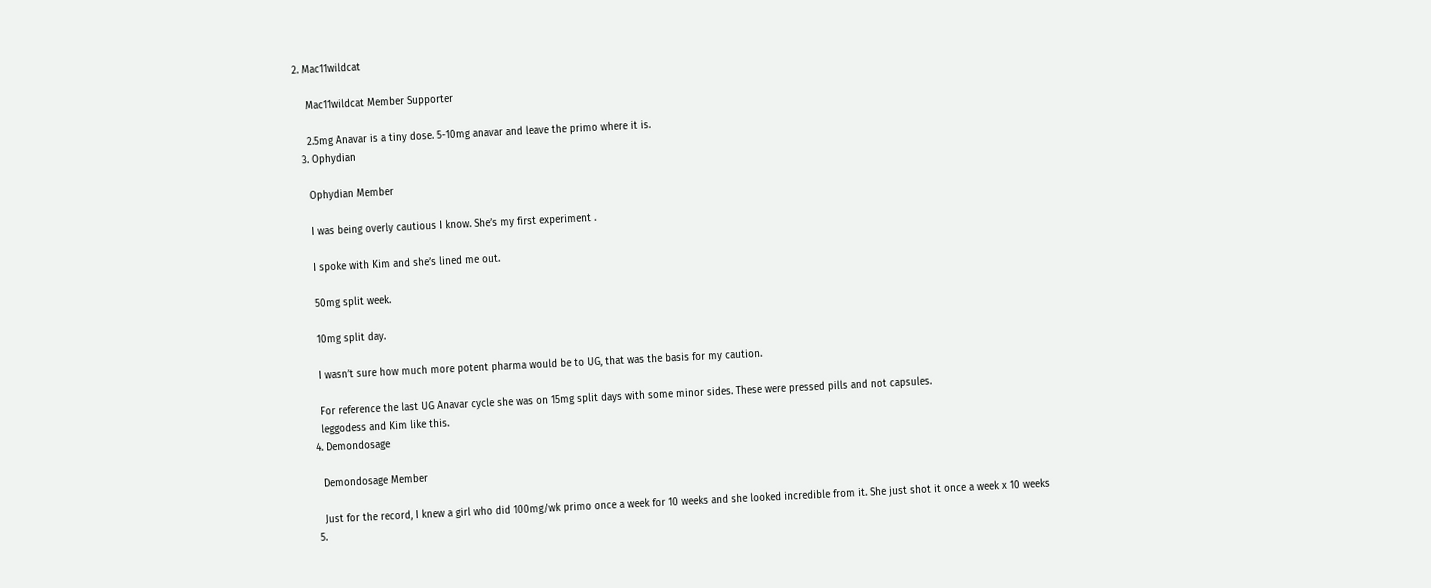2. Mac11wildcat

    Mac11wildcat Member Supporter

    2.5mg Anavar is a tiny dose. 5-10mg anavar and leave the primo where it is.
  3. Ophydian

    Ophydian Member

    I was being overly cautious I know. She’s my first experiment .

    I spoke with Kim and she’s lined me out.

    50mg split week.

    10mg split day.

    I wasn’t sure how much more potent pharma would be to UG, that was the basis for my caution.

    For reference the last UG Anavar cycle she was on 15mg split days with some minor sides. These were pressed pills and not capsules.
    leggodess and Kim like this.
  4. Demondosage

    Demondosage Member

    Just for the record, I knew a girl who did 100mg/wk primo once a week for 10 weeks and she looked incredible from it. She just shot it once a week x 10 weeks
  5.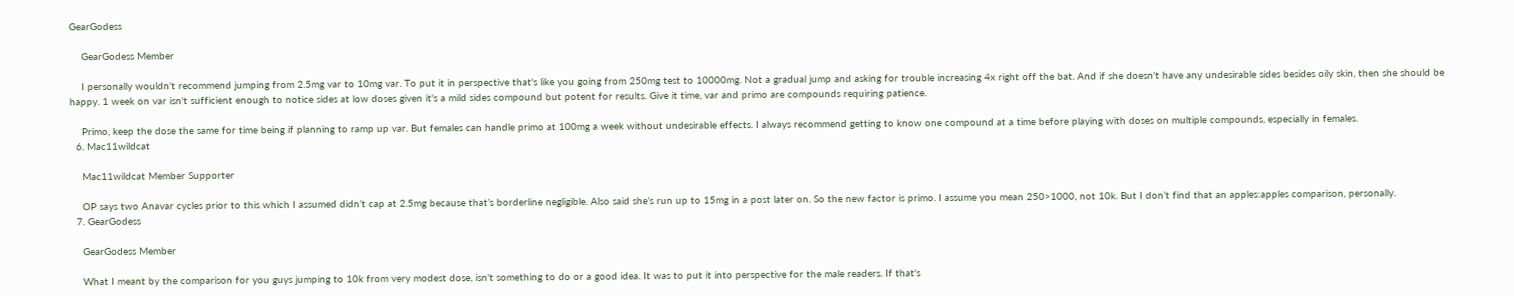GearGodess

    GearGodess Member

    I personally wouldn't recommend jumping from 2.5mg var to 10mg var. To put it in perspective that's like you going from 250mg test to 10000mg. Not a gradual jump and asking for trouble increasing 4x right off the bat. And if she doesn't have any undesirable sides besides oily skin, then she should be happy. 1 week on var isn't sufficient enough to notice sides at low doses given it's a mild sides compound but potent for results. Give it time, var and primo are compounds requiring patience.

    Primo, keep the dose the same for time being if planning to ramp up var. But females can handle primo at 100mg a week without undesirable effects. I always recommend getting to know one compound at a time before playing with doses on multiple compounds, especially in females.
  6. Mac11wildcat

    Mac11wildcat Member Supporter

    OP says two Anavar cycles prior to this which I assumed didn’t cap at 2.5mg because that’s borderline negligible. Also said she’s run up to 15mg in a post later on. So the new factor is primo. I assume you mean 250>1000, not 10k. But I don’t find that an apples:apples comparison, personally.
  7. GearGodess

    GearGodess Member

    What I meant by the comparison for you guys jumping to 10k from very modest dose, isn't something to do or a good idea. It was to put it into perspective for the male readers. If that's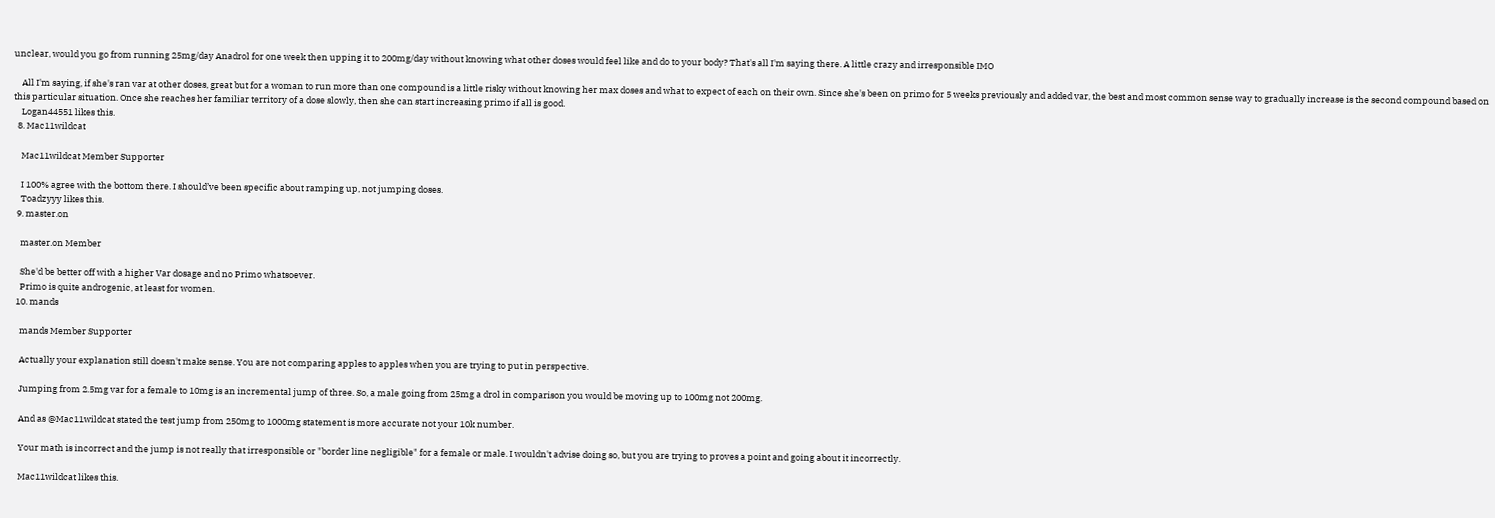unclear, would you go from running 25mg/day Anadrol for one week then upping it to 200mg/day without knowing what other doses would feel like and do to your body? That's all I'm saying there. A little crazy and irresponsible IMO

    All I'm saying, if she's ran var at other doses, great but for a woman to run more than one compound is a little risky without knowing her max doses and what to expect of each on their own. Since she's been on primo for 5 weeks previously and added var, the best and most common sense way to gradually increase is the second compound based on this particular situation. Once she reaches her familiar territory of a dose slowly, then she can start increasing primo if all is good.
    Logan44551 likes this.
  8. Mac11wildcat

    Mac11wildcat Member Supporter

    I 100% agree with the bottom there. I should’ve been specific about ramping up, not jumping doses.
    Toadzyyy likes this.
  9. master.on

    master.on Member

    She'd be better off with a higher Var dosage and no Primo whatsoever.
    Primo is quite androgenic, at least for women.
  10. mands

    mands Member Supporter

    Actually your explanation still doesn't make sense. You are not comparing apples to apples when you are trying to put in perspective.

    Jumping from 2.5mg var for a female to 10mg is an incremental jump of three. So, a male going from 25mg a drol in comparison you would be moving up to 100mg not 200mg.

    And as @Mac11wildcat stated the test jump from 250mg to 1000mg statement is more accurate not your 10k number.

    Your math is incorrect and the jump is not really that irresponsible or "border line negligible" for a female or male. I wouldn't advise doing so, but you are trying to proves a point and going about it incorrectly.

    Mac11wildcat likes this.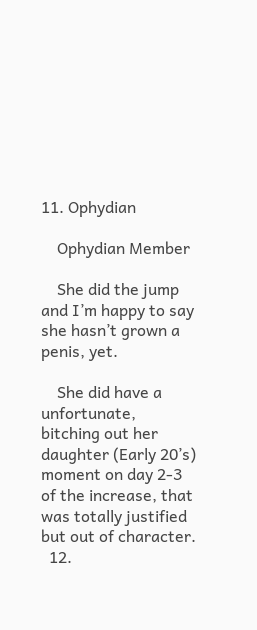11. Ophydian

    Ophydian Member

    She did the jump and I’m happy to say she hasn’t grown a penis, yet.

    She did have a unfortunate, bitching out her daughter (Early 20’s) moment on day 2-3 of the increase, that was totally justified but out of character.
  12.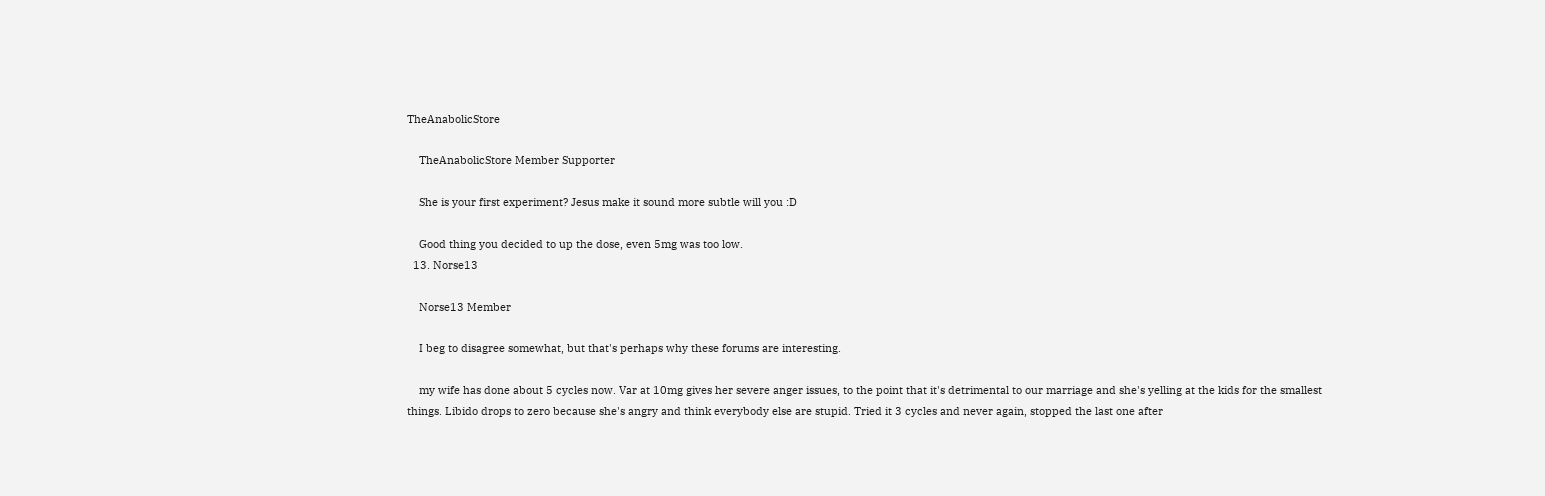TheAnabolicStore

    TheAnabolicStore Member Supporter

    She is your first experiment? Jesus make it sound more subtle will you :D

    Good thing you decided to up the dose, even 5mg was too low.
  13. Norse13

    Norse13 Member

    I beg to disagree somewhat, but that's perhaps why these forums are interesting.

    my wife has done about 5 cycles now. Var at 10mg gives her severe anger issues, to the point that it's detrimental to our marriage and she's yelling at the kids for the smallest things. Libido drops to zero because she's angry and think everybody else are stupid. Tried it 3 cycles and never again, stopped the last one after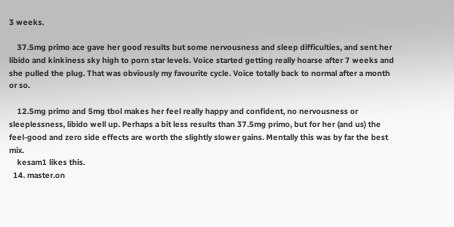3 weeks.

    37.5mg primo ace gave her good results but some nervousness and sleep difficulties, and sent her libido and kinkiness sky high to porn star levels. Voice started getting really hoarse after 7 weeks and she pulled the plug. That was obviously my favourite cycle. Voice totally back to normal after a month or so.

    12.5mg primo and 5mg tbol makes her feel really happy and confident, no nervousness or sleeplessness, libido well up. Perhaps a bit less results than 37.5mg primo, but for her (and us) the feel-good and zero side effects are worth the slightly slower gains. Mentally this was by far the best mix.
    kesam1 likes this.
  14. master.on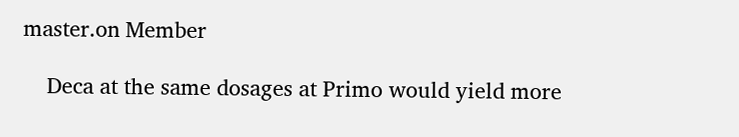master.on Member

    Deca at the same dosages at Primo would yield more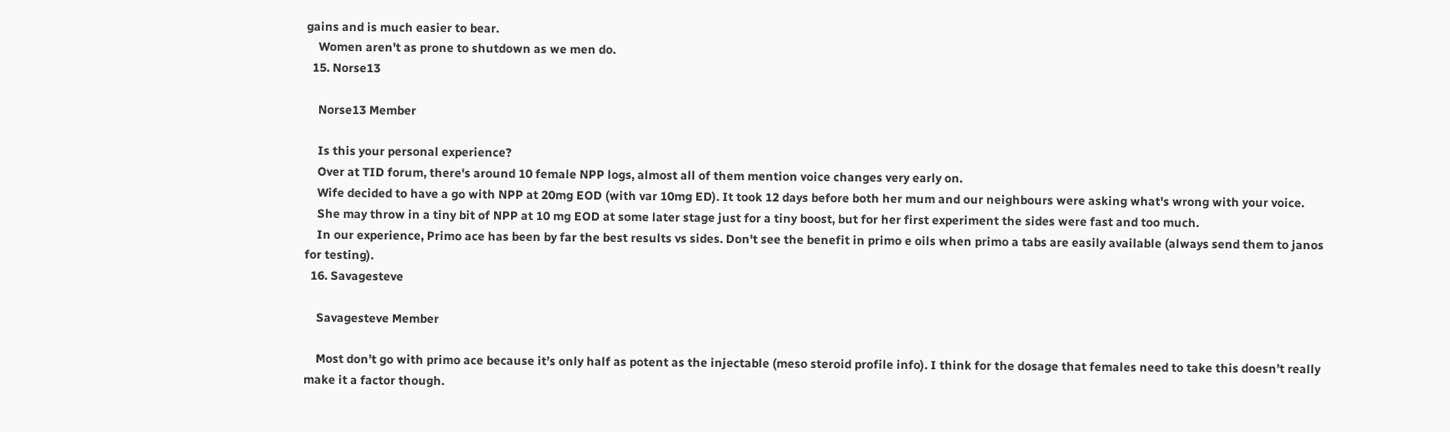gains and is much easier to bear.
    Women aren't as prone to shutdown as we men do.
  15. Norse13

    Norse13 Member

    Is this your personal experience?
    Over at TID forum, there's around 10 female NPP logs, almost all of them mention voice changes very early on.
    Wife decided to have a go with NPP at 20mg EOD (with var 10mg ED). It took 12 days before both her mum and our neighbours were asking what's wrong with your voice.
    She may throw in a tiny bit of NPP at 10 mg EOD at some later stage just for a tiny boost, but for her first experiment the sides were fast and too much.
    In our experience, Primo ace has been by far the best results vs sides. Don't see the benefit in primo e oils when primo a tabs are easily available (always send them to janos for testing).
  16. Savagesteve

    Savagesteve Member

    Most don’t go with primo ace because it’s only half as potent as the injectable (meso steroid profile info). I think for the dosage that females need to take this doesn’t really make it a factor though.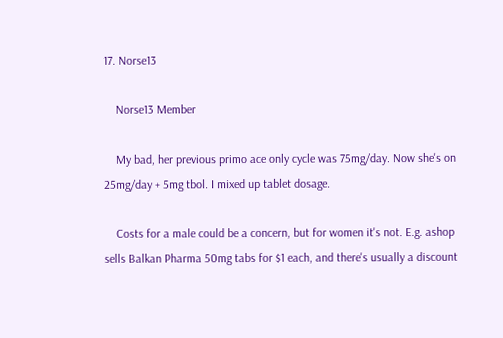17. Norse13

    Norse13 Member

    My bad, her previous primo ace only cycle was 75mg/day. Now she's on 25mg/day + 5mg tbol. I mixed up tablet dosage.

    Costs for a male could be a concern, but for women it's not. E.g. ashop sells Balkan Pharma 50mg tabs for $1 each, and there's usually a discount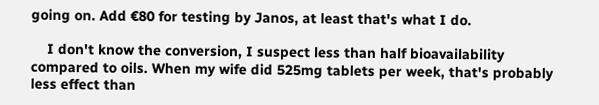going on. Add €80 for testing by Janos, at least that's what I do.

    I don't know the conversion, I suspect less than half bioavailability compared to oils. When my wife did 525mg tablets per week, that's probably less effect than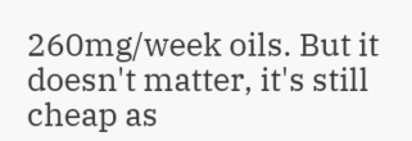260mg/week oils. But it doesn't matter, it's still cheap as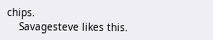chips.
    Savagesteve likes this.